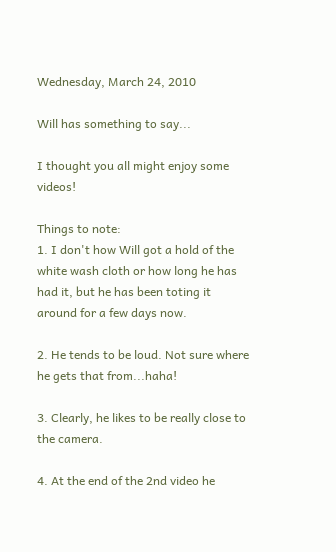Wednesday, March 24, 2010

Will has something to say...

I thought you all might enjoy some videos!

Things to note:
1. I don't how Will got a hold of the white wash cloth or how long he has had it, but he has been toting it around for a few days now.

2. He tends to be loud. Not sure where he gets that from...haha!

3. Clearly, he likes to be really close to the camera.

4. At the end of the 2nd video he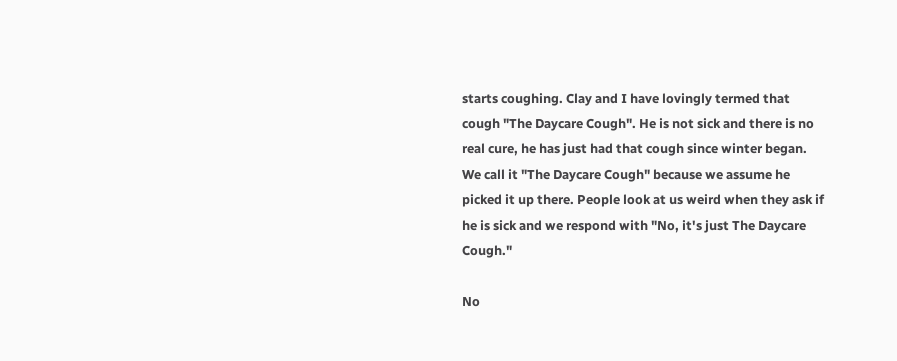starts coughing. Clay and I have lovingly termed that cough "The Daycare Cough". He is not sick and there is no real cure, he has just had that cough since winter began. We call it "The Daycare Cough" because we assume he picked it up there. People look at us weird when they ask if he is sick and we respond with "No, it's just The Daycare Cough."

No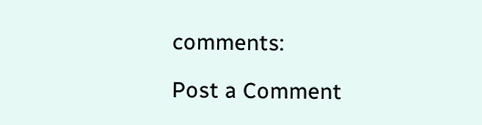comments:

Post a Comment